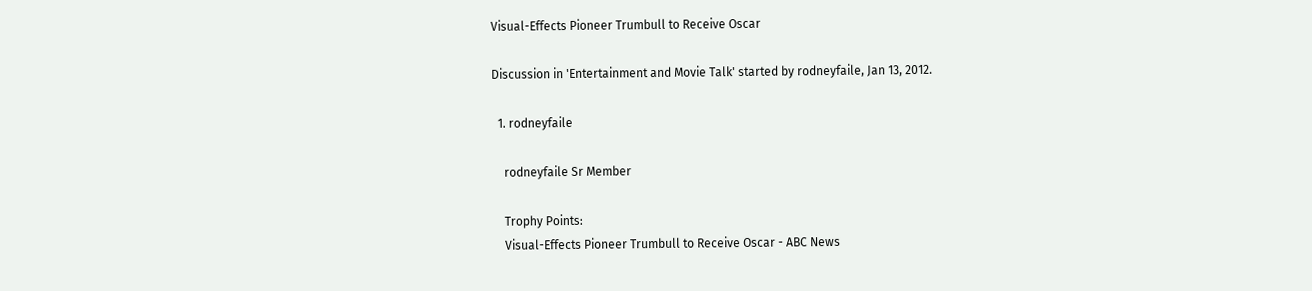Visual-Effects Pioneer Trumbull to Receive Oscar

Discussion in 'Entertainment and Movie Talk' started by rodneyfaile, Jan 13, 2012.

  1. rodneyfaile

    rodneyfaile Sr Member

    Trophy Points:
    Visual-Effects Pioneer Trumbull to Receive Oscar - ABC News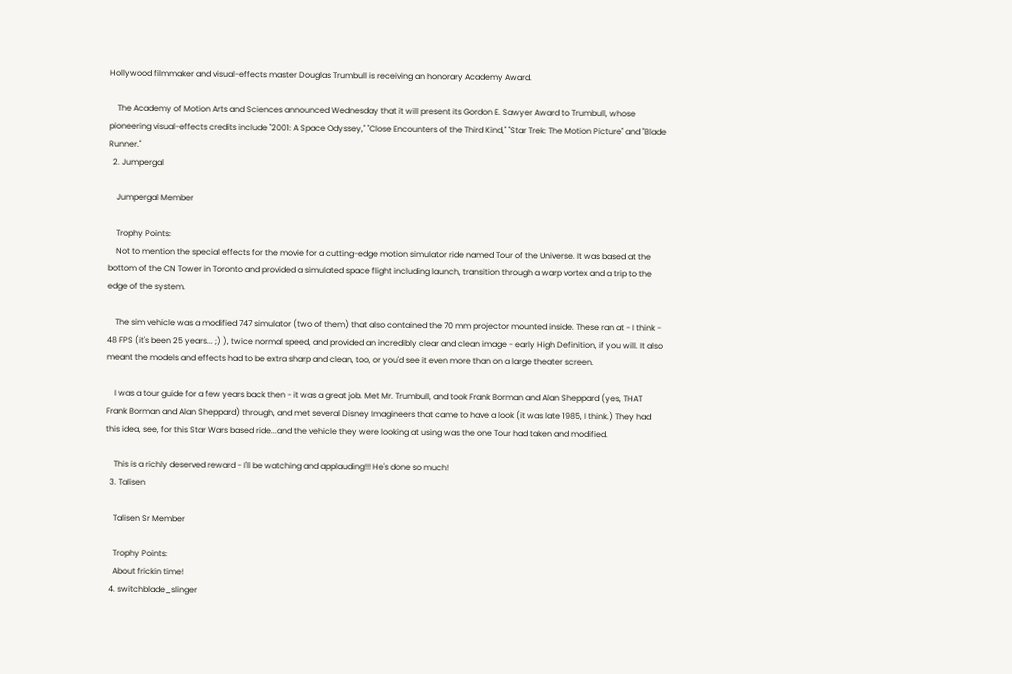Hollywood filmmaker and visual-effects master Douglas Trumbull is receiving an honorary Academy Award.

    The Academy of Motion Arts and Sciences announced Wednesday that it will present its Gordon E. Sawyer Award to Trumbull, whose pioneering visual-effects credits include "2001: A Space Odyssey," ''Close Encounters of the Third Kind," ''Star Trek: The Motion Picture" and "Blade Runner."
  2. Jumpergal

    Jumpergal Member

    Trophy Points:
    Not to mention the special effects for the movie for a cutting-edge motion simulator ride named Tour of the Universe. It was based at the bottom of the CN Tower in Toronto and provided a simulated space flight including launch, transition through a warp vortex and a trip to the edge of the system.

    The sim vehicle was a modified 747 simulator (two of them) that also contained the 70 mm projector mounted inside. These ran at - I think - 48 FPS (it's been 25 years... ;) ), twice normal speed, and provided an incredibly clear and clean image - early High Definition, if you will. It also meant the models and effects had to be extra sharp and clean, too, or you'd see it even more than on a large theater screen.

    I was a tour guide for a few years back then - it was a great job. Met Mr. Trumbull, and took Frank Borman and Alan Sheppard (yes, THAT Frank Borman and Alan Sheppard) through, and met several Disney Imagineers that came to have a look (it was late 1985, I think.) They had this idea, see, for this Star Wars based ride...and the vehicle they were looking at using was the one Tour had taken and modified.

    This is a richly deserved reward - I'll be watching and applauding!!! He's done so much!
  3. Talisen

    Talisen Sr Member

    Trophy Points:
    About frickin time!
  4. switchblade_slinger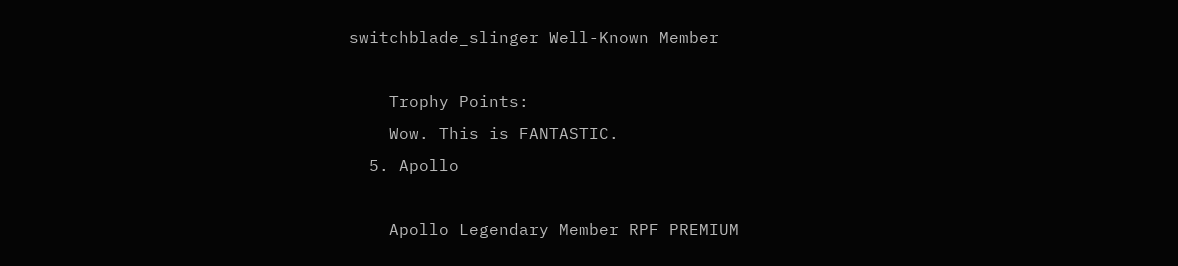switchblade_slinger Well-Known Member

    Trophy Points:
    Wow. This is FANTASTIC.
  5. Apollo

    Apollo Legendary Member RPF PREMIUM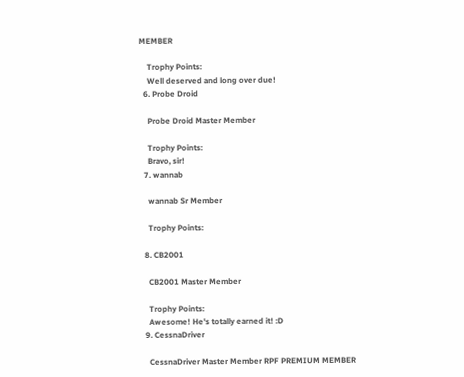MEMBER

    Trophy Points:
    Well deserved and long over due!
  6. Probe Droid

    Probe Droid Master Member

    Trophy Points:
    Bravo, sir!
  7. wannab

    wannab Sr Member

    Trophy Points:

  8. CB2001

    CB2001 Master Member

    Trophy Points:
    Awesome! He's totally earned it! :D
  9. CessnaDriver

    CessnaDriver Master Member RPF PREMIUM MEMBER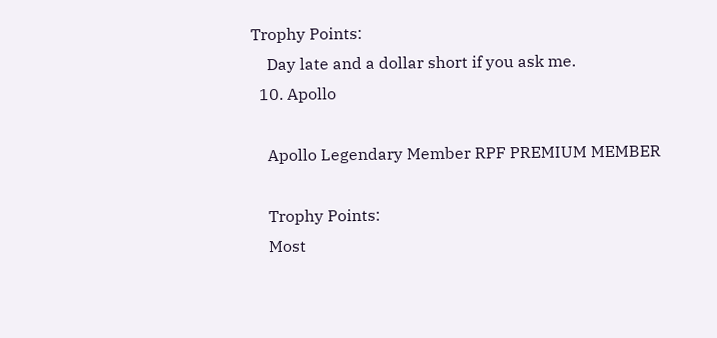Trophy Points:
    Day late and a dollar short if you ask me.
  10. Apollo

    Apollo Legendary Member RPF PREMIUM MEMBER

    Trophy Points:
    Most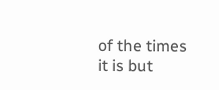of the times it is but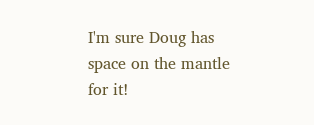I'm sure Doug has space on the mantle for it!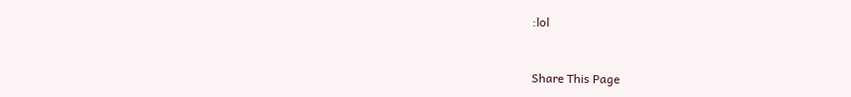:lol


Share This Page